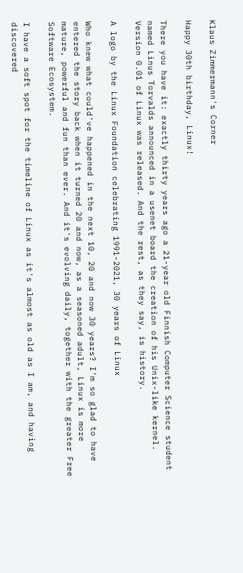Klaus Zimmermann's Corner

Happy 30th birthday, Linux!

There you have it: exactly thirty years ago a 21-year old Finnish Computer Science student named Linus Torvalds announced in a usenet board the creation of his Unix-like kernel. Version 0.01 of Linux was released. And the rest, as they say, is history.

A logo by the Linux Foundation celebrating 1991-2021, 30 years of Linux

Who knew what could've happened in the next 10, 20 and now 30 years? I'm so glad to have entered the story back when it turned 20 and now, as a seasoned adult, Linux is more mature, powerful and fun than ever. And it's evolving daily, together with the greater Free Software Ecosystem.

I have a soft spot for the timeline of Linux as it's almost as old as I am, and having discovered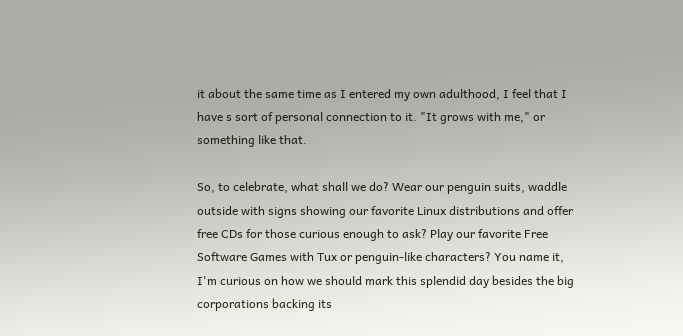it about the same time as I entered my own adulthood, I feel that I have s sort of personal connection to it. "It grows with me," or something like that.

So, to celebrate, what shall we do? Wear our penguin suits, waddle outside with signs showing our favorite Linux distributions and offer free CDs for those curious enough to ask? Play our favorite Free Software Games with Tux or penguin-like characters? You name it, I'm curious on how we should mark this splendid day besides the big corporations backing its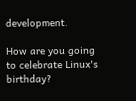development.

How are you going to celebrate Linux's birthday?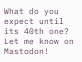What do you expect until its 40th one? Let me know on Mastodon!